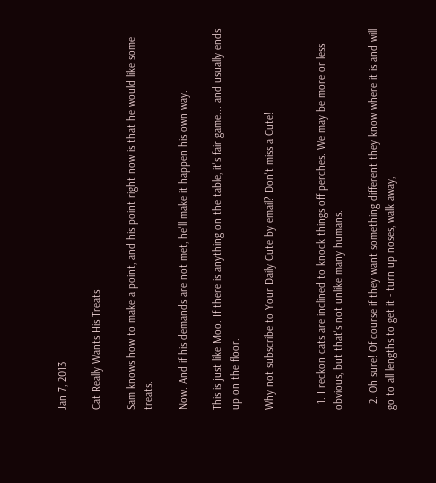Jan 7, 2013

Cat Really Wants His Treats

Sam knows how to make a point, and his point right now is that he would like some treats.

Now. And if his demands are not met, he'll make it happen his own way.

This is just like Moo. If there is anything on the table, it's fair game... and usually ends up on the floor.

Why not subscribe to Your Daily Cute by email? Don't miss a Cute!


  1. I reckon cats are inclined to knock things off perches. We may be more or less obvious, but that's not unlike many humans.

  2. Oh sure! Of course if they want something different they know where it is and will go to all lengths to get it - turn up noses, walk away,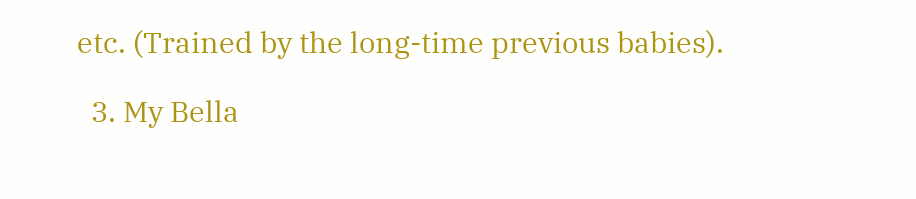etc. (Trained by the long-time previous babies).

  3. My Bella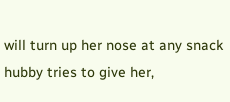will turn up her nose at any snack hubby tries to give her,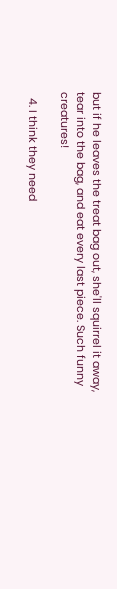but if he leaves the treat bag out, she'll squirrel it away, tear into the bag, and eat every last piece. Such funny creatures!

  4. I think they need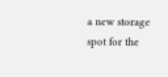a new storage spot for the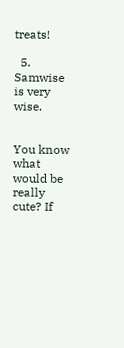treats!

  5. Samwise is very wise.


You know what would be really cute? If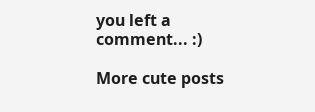you left a comment... :)

More cute posts